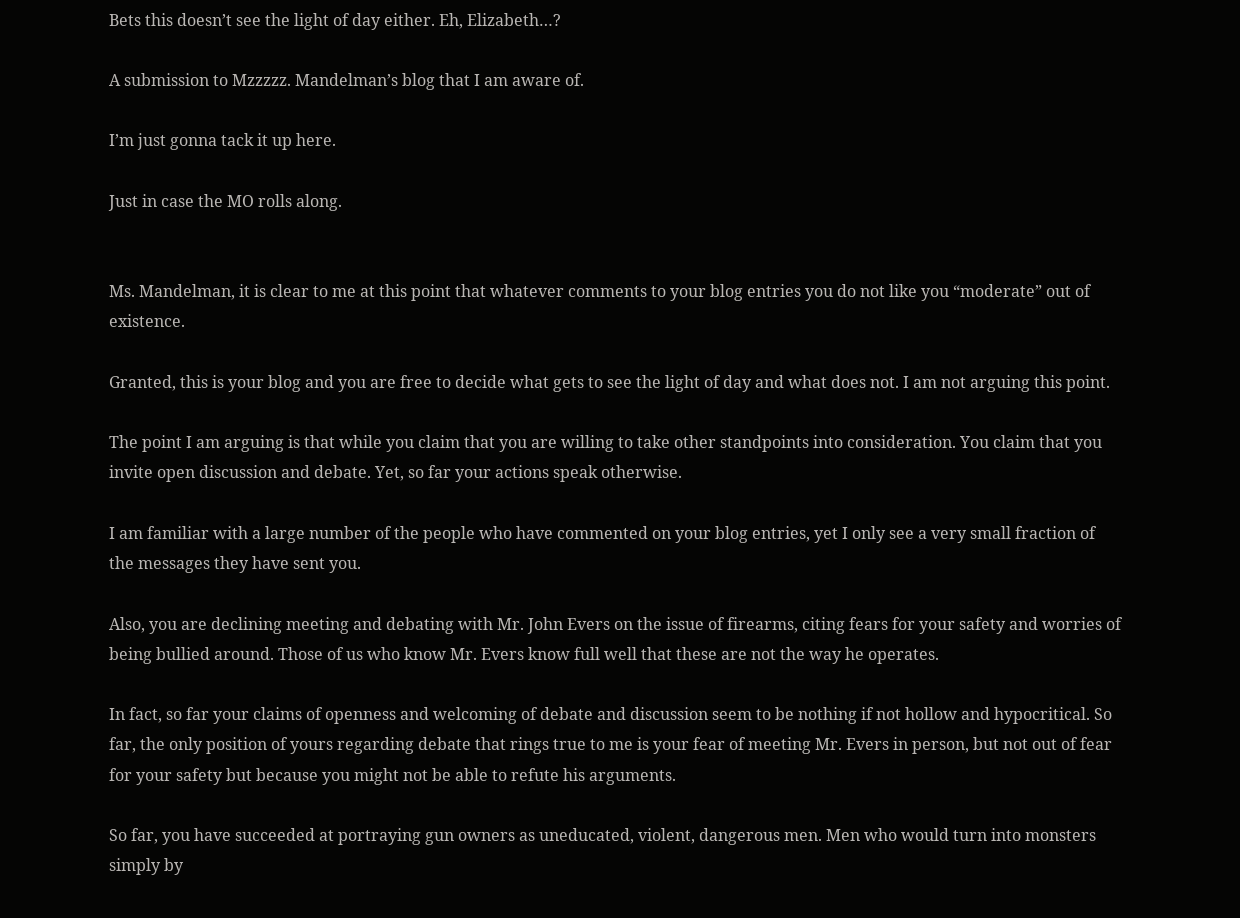Bets this doesn’t see the light of day either. Eh, Elizabeth…?

A submission to Mzzzzz. Mandelman’s blog that I am aware of.

I’m just gonna tack it up here.

Just in case the MO rolls along.


Ms. Mandelman, it is clear to me at this point that whatever comments to your blog entries you do not like you “moderate” out of existence.

Granted, this is your blog and you are free to decide what gets to see the light of day and what does not. I am not arguing this point.

The point I am arguing is that while you claim that you are willing to take other standpoints into consideration. You claim that you invite open discussion and debate. Yet, so far your actions speak otherwise.

I am familiar with a large number of the people who have commented on your blog entries, yet I only see a very small fraction of the messages they have sent you.

Also, you are declining meeting and debating with Mr. John Evers on the issue of firearms, citing fears for your safety and worries of being bullied around. Those of us who know Mr. Evers know full well that these are not the way he operates.

In fact, so far your claims of openness and welcoming of debate and discussion seem to be nothing if not hollow and hypocritical. So far, the only position of yours regarding debate that rings true to me is your fear of meeting Mr. Evers in person, but not out of fear for your safety but because you might not be able to refute his arguments.

So far, you have succeeded at portraying gun owners as uneducated, violent, dangerous men. Men who would turn into monsters simply by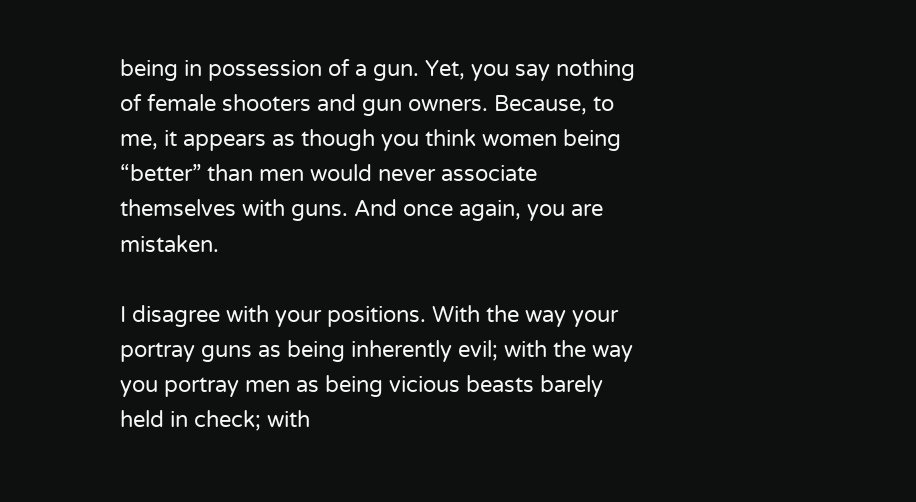being in possession of a gun. Yet, you say nothing of female shooters and gun owners. Because, to me, it appears as though you think women being “better” than men would never associate themselves with guns. And once again, you are mistaken.

I disagree with your positions. With the way your portray guns as being inherently evil; with the way you portray men as being vicious beasts barely held in check; with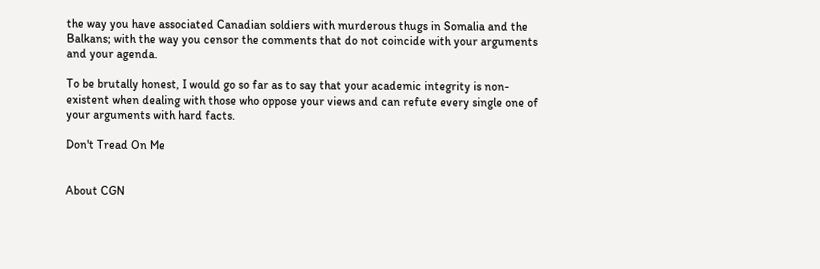the way you have associated Canadian soldiers with murderous thugs in Somalia and the Balkans; with the way you censor the comments that do not coincide with your arguments and your agenda.

To be brutally honest, I would go so far as to say that your academic integrity is non-existent when dealing with those who oppose your views and can refute every single one of your arguments with hard facts.

Don't Tread On Me


About CGN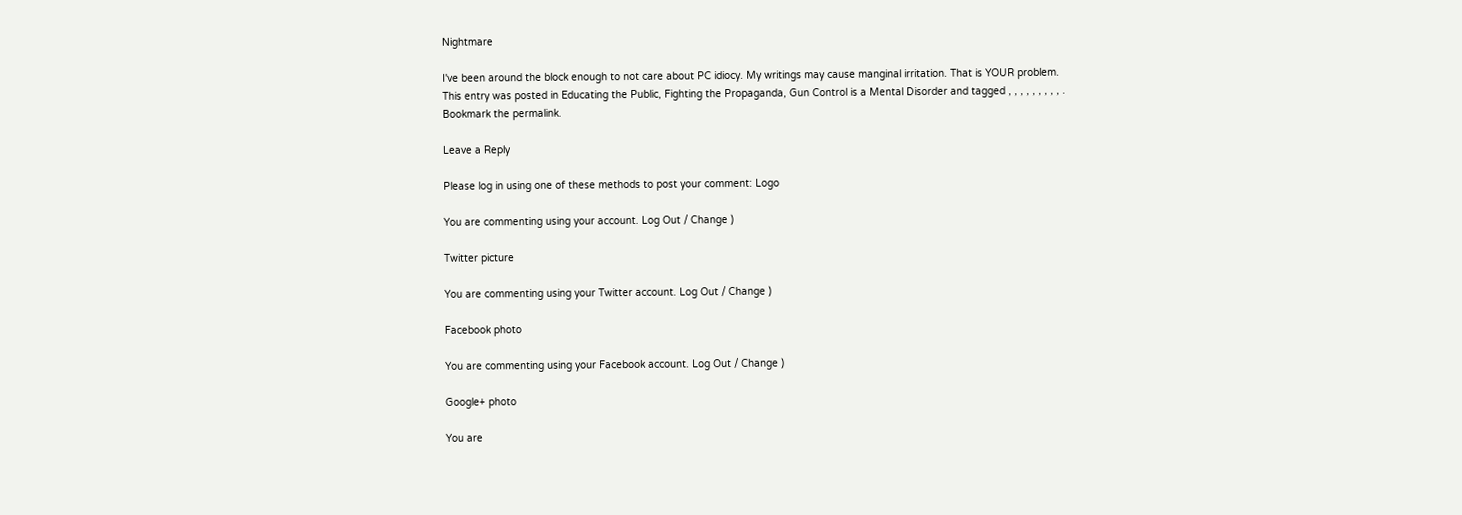Nightmare

I've been around the block enough to not care about PC idiocy. My writings may cause manginal irritation. That is YOUR problem.
This entry was posted in Educating the Public, Fighting the Propaganda, Gun Control is a Mental Disorder and tagged , , , , , , , , , . Bookmark the permalink.

Leave a Reply

Please log in using one of these methods to post your comment: Logo

You are commenting using your account. Log Out / Change )

Twitter picture

You are commenting using your Twitter account. Log Out / Change )

Facebook photo

You are commenting using your Facebook account. Log Out / Change )

Google+ photo

You are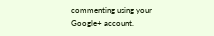commenting using your Google+ account.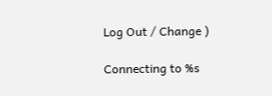Log Out / Change )

Connecting to %s